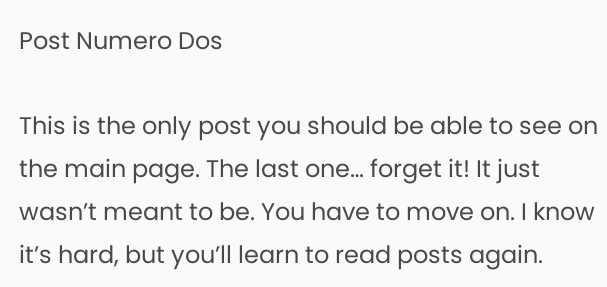Post Numero Dos

This is the only post you should be able to see on the main page. The last one… forget it! It just wasn’t meant to be. You have to move on. I know it’s hard, but you’ll learn to read posts again.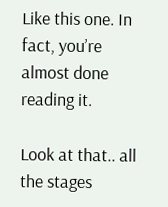Like this one. In fact, you’re almost done reading it.

Look at that.. all the stages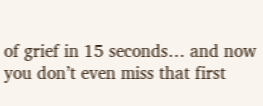of grief in 15 seconds… and now you don’t even miss that first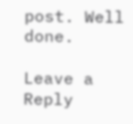post. Well done.

Leave a Reply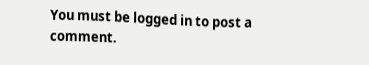You must be logged in to post a comment.